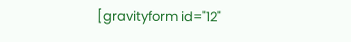[gravityform id="12"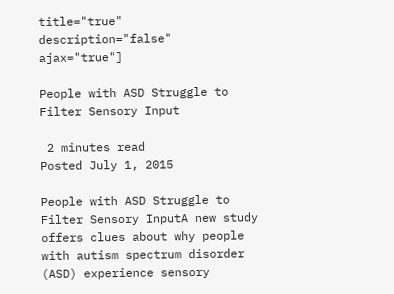title="true" description="false" ajax="true"]

People with ASD Struggle to Filter Sensory Input

 2 minutes read
Posted July 1, 2015

People with ASD Struggle to Filter Sensory InputA new study offers clues about why people with autism spectrum disorder (ASD) experience sensory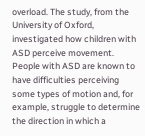overload. The study, from the University of Oxford, investigated how children with ASD perceive movement. People with ASD are known to have difficulties perceiving some types of motion and, for example, struggle to determine the direction in which a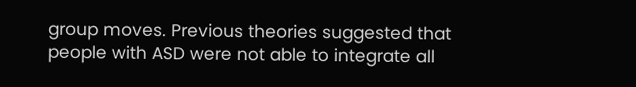group moves. Previous theories suggested that people with ASD were not able to integrate all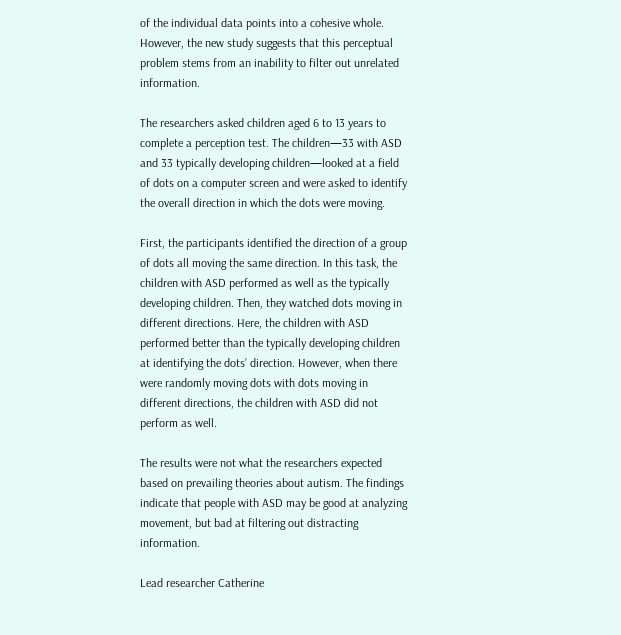of the individual data points into a cohesive whole. However, the new study suggests that this perceptual problem stems from an inability to filter out unrelated information.

The researchers asked children aged 6 to 13 years to complete a perception test. The children—33 with ASD and 33 typically developing children—looked at a field of dots on a computer screen and were asked to identify the overall direction in which the dots were moving.

First, the participants identified the direction of a group of dots all moving the same direction. In this task, the children with ASD performed as well as the typically developing children. Then, they watched dots moving in different directions. Here, the children with ASD performed better than the typically developing children at identifying the dots’ direction. However, when there were randomly moving dots with dots moving in different directions, the children with ASD did not perform as well.

The results were not what the researchers expected based on prevailing theories about autism. The findings indicate that people with ASD may be good at analyzing movement, but bad at filtering out distracting information.

Lead researcher Catherine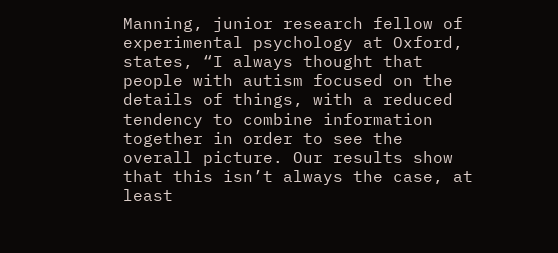Manning, junior research fellow of experimental psychology at Oxford, states, “I always thought that people with autism focused on the details of things, with a reduced tendency to combine information together in order to see the overall picture. Our results show that this isn’t always the case, at least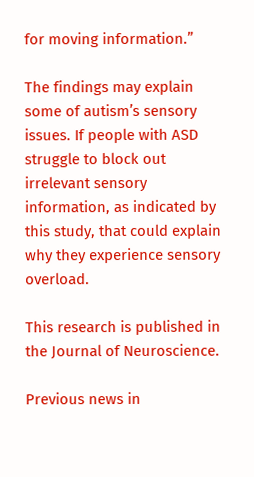for moving information.”

The findings may explain some of autism’s sensory issues. If people with ASD struggle to block out irrelevant sensory information, as indicated by this study, that could explain why they experience sensory overload.

This research is published in the Journal of Neuroscience.

Previous news in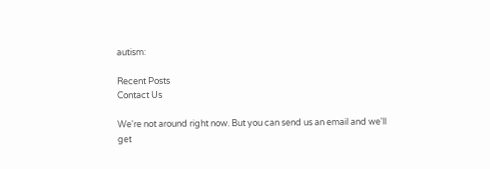autism:

Recent Posts
Contact Us

We're not around right now. But you can send us an email and we'll get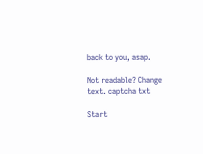back to you, asap.

Not readable? Change text. captcha txt

Start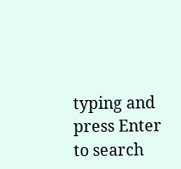typing and press Enter to search